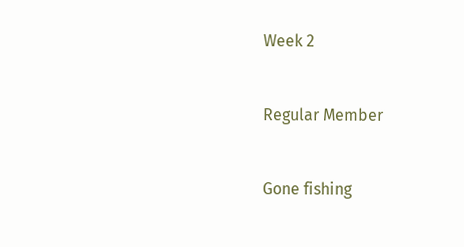Week 2


Regular Member


Gone fishing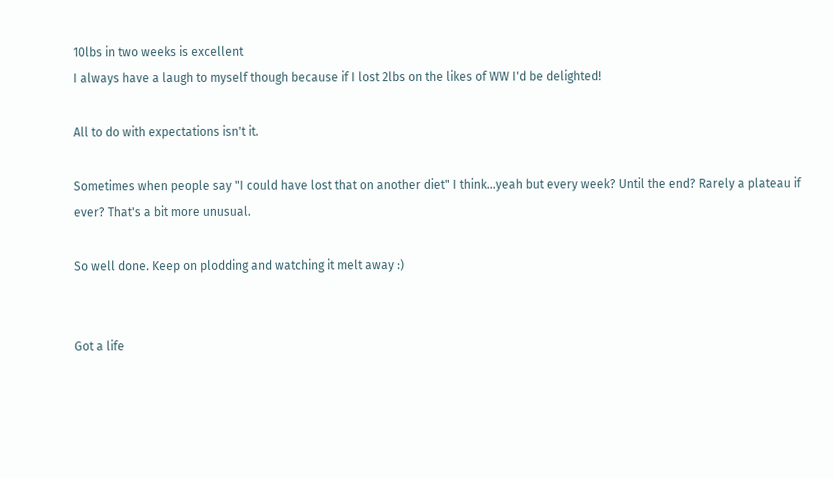10lbs in two weeks is excellent
I always have a laugh to myself though because if I lost 2lbs on the likes of WW I'd be delighted!

All to do with expectations isn't it.

Sometimes when people say "I could have lost that on another diet" I think...yeah but every week? Until the end? Rarely a plateau if ever? That's a bit more unusual.

So well done. Keep on plodding and watching it melt away :)


Got a life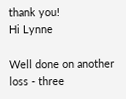thank you!
Hi Lynne

Well done on another loss - three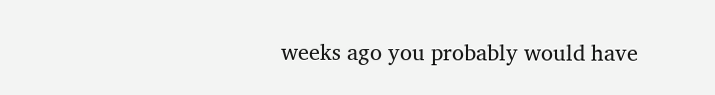weeks ago you probably would have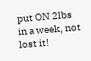put ON 2lbs in a week, not lost it!